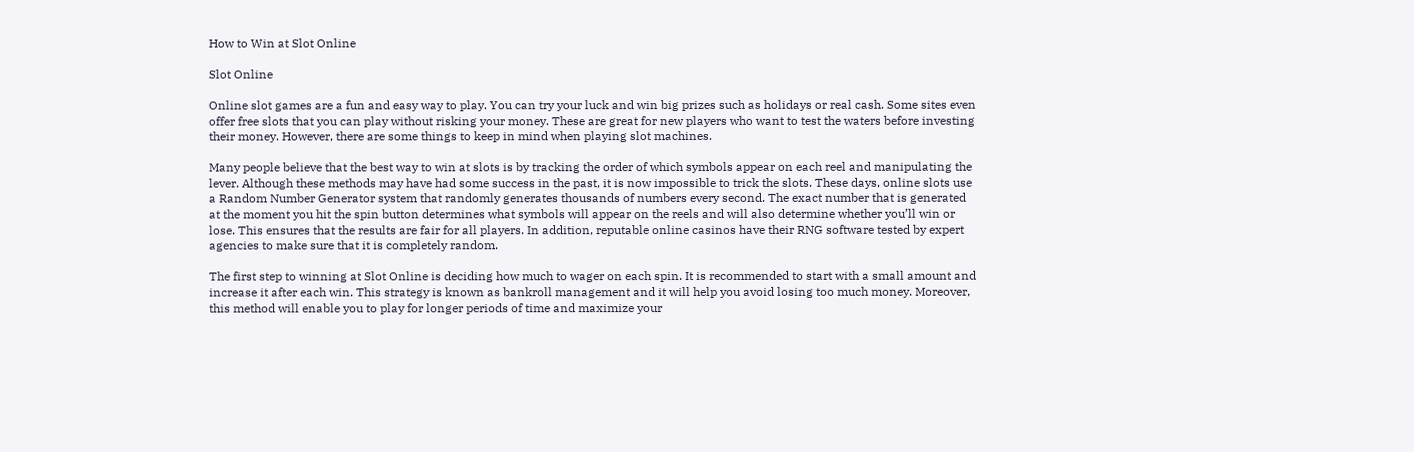How to Win at Slot Online

Slot Online

Online slot games are a fun and easy way to play. You can try your luck and win big prizes such as holidays or real cash. Some sites even offer free slots that you can play without risking your money. These are great for new players who want to test the waters before investing their money. However, there are some things to keep in mind when playing slot machines.

Many people believe that the best way to win at slots is by tracking the order of which symbols appear on each reel and manipulating the lever. Although these methods may have had some success in the past, it is now impossible to trick the slots. These days, online slots use a Random Number Generator system that randomly generates thousands of numbers every second. The exact number that is generated at the moment you hit the spin button determines what symbols will appear on the reels and will also determine whether you’ll win or lose. This ensures that the results are fair for all players. In addition, reputable online casinos have their RNG software tested by expert agencies to make sure that it is completely random.

The first step to winning at Slot Online is deciding how much to wager on each spin. It is recommended to start with a small amount and increase it after each win. This strategy is known as bankroll management and it will help you avoid losing too much money. Moreover, this method will enable you to play for longer periods of time and maximize your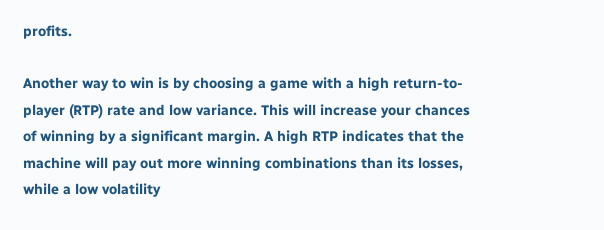profits.

Another way to win is by choosing a game with a high return-to-player (RTP) rate and low variance. This will increase your chances of winning by a significant margin. A high RTP indicates that the machine will pay out more winning combinations than its losses, while a low volatility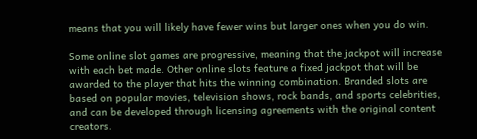means that you will likely have fewer wins but larger ones when you do win.

Some online slot games are progressive, meaning that the jackpot will increase with each bet made. Other online slots feature a fixed jackpot that will be awarded to the player that hits the winning combination. Branded slots are based on popular movies, television shows, rock bands, and sports celebrities, and can be developed through licensing agreements with the original content creators.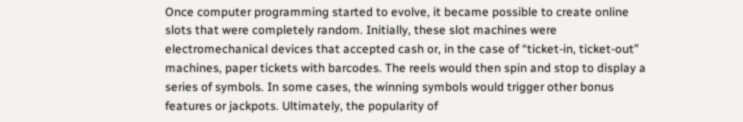Once computer programming started to evolve, it became possible to create online slots that were completely random. Initially, these slot machines were electromechanical devices that accepted cash or, in the case of “ticket-in, ticket-out” machines, paper tickets with barcodes. The reels would then spin and stop to display a series of symbols. In some cases, the winning symbols would trigger other bonus features or jackpots. Ultimately, the popularity of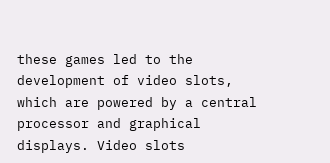these games led to the development of video slots, which are powered by a central processor and graphical displays. Video slots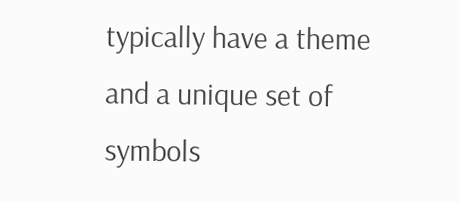typically have a theme and a unique set of symbols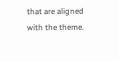that are aligned with the theme.